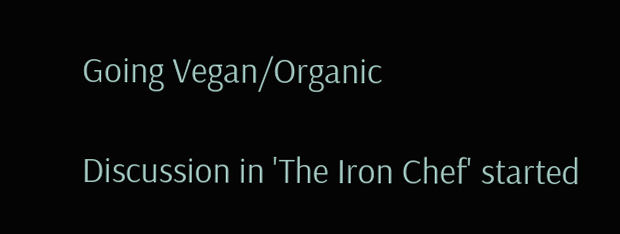Going Vegan/Organic

Discussion in 'The Iron Chef' started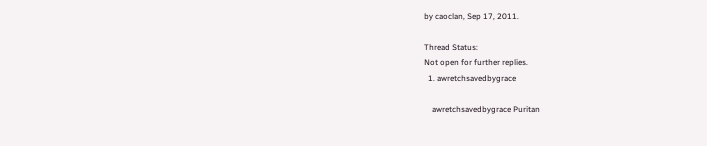by caoclan, Sep 17, 2011.

Thread Status:
Not open for further replies.
  1. awretchsavedbygrace

    awretchsavedbygrace Puritan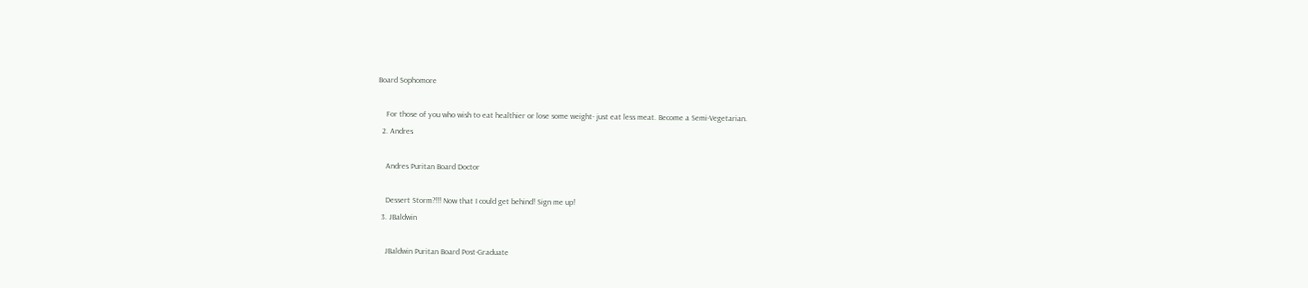Board Sophomore

    For those of you who wish to eat healthier or lose some weight- just eat less meat. Become a Semi-Vegetarian.
  2. Andres

    Andres Puritan Board Doctor

    Dessert Storm?!!! Now that I could get behind! Sign me up!
  3. JBaldwin

    JBaldwin Puritan Board Post-Graduate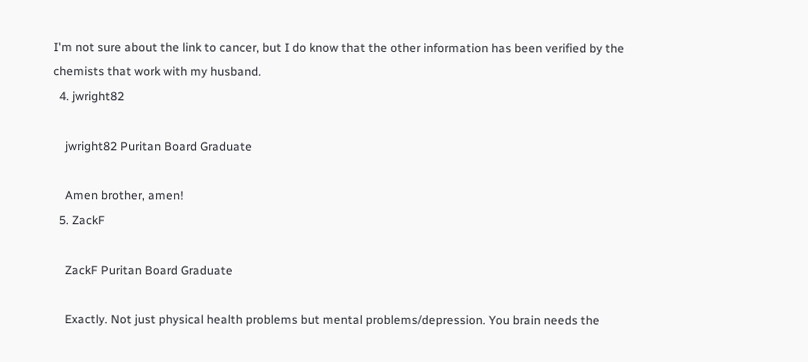I'm not sure about the link to cancer, but I do know that the other information has been verified by the chemists that work with my husband.
  4. jwright82

    jwright82 Puritan Board Graduate

    Amen brother, amen!
  5. ZackF

    ZackF Puritan Board Graduate

    Exactly. Not just physical health problems but mental problems/depression. You brain needs the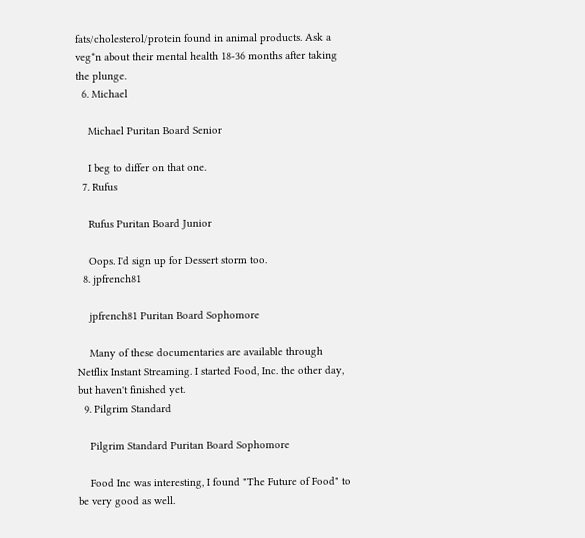fats/cholesterol/protein found in animal products. Ask a veg*n about their mental health 18-36 months after taking the plunge.
  6. Michael

    Michael Puritan Board Senior

    I beg to differ on that one.
  7. Rufus

    Rufus Puritan Board Junior

    Oops. I'd sign up for Dessert storm too.
  8. jpfrench81

    jpfrench81 Puritan Board Sophomore

    Many of these documentaries are available through Netflix Instant Streaming. I started Food, Inc. the other day, but haven't finished yet.
  9. Pilgrim Standard

    Pilgrim Standard Puritan Board Sophomore

    Food Inc was interesting, I found "The Future of Food" to be very good as well.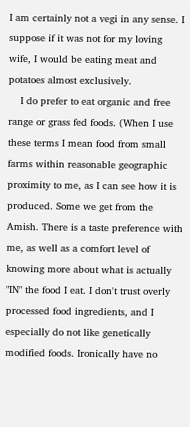I am certainly not a vegi in any sense. I suppose if it was not for my loving wife, I would be eating meat and potatoes almost exclusively.
    I do prefer to eat organic and free range or grass fed foods. (When I use these terms I mean food from small farms within reasonable geographic proximity to me, as I can see how it is produced. Some we get from the Amish. There is a taste preference with me, as well as a comfort level of knowing more about what is actually "IN" the food I eat. I don't trust overly processed food ingredients, and I especially do not like genetically modified foods. Ironically have no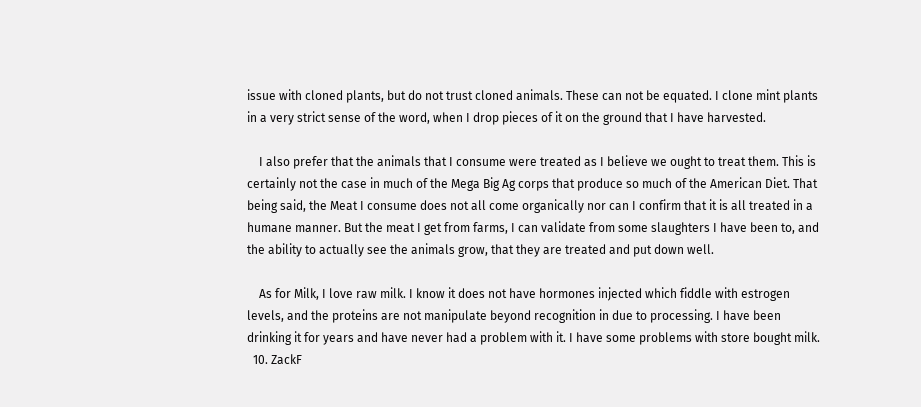issue with cloned plants, but do not trust cloned animals. These can not be equated. I clone mint plants in a very strict sense of the word, when I drop pieces of it on the ground that I have harvested.

    I also prefer that the animals that I consume were treated as I believe we ought to treat them. This is certainly not the case in much of the Mega Big Ag corps that produce so much of the American Diet. That being said, the Meat I consume does not all come organically nor can I confirm that it is all treated in a humane manner. But the meat I get from farms, I can validate from some slaughters I have been to, and the ability to actually see the animals grow, that they are treated and put down well.

    As for Milk, I love raw milk. I know it does not have hormones injected which fiddle with estrogen levels, and the proteins are not manipulate beyond recognition in due to processing. I have been drinking it for years and have never had a problem with it. I have some problems with store bought milk.
  10. ZackF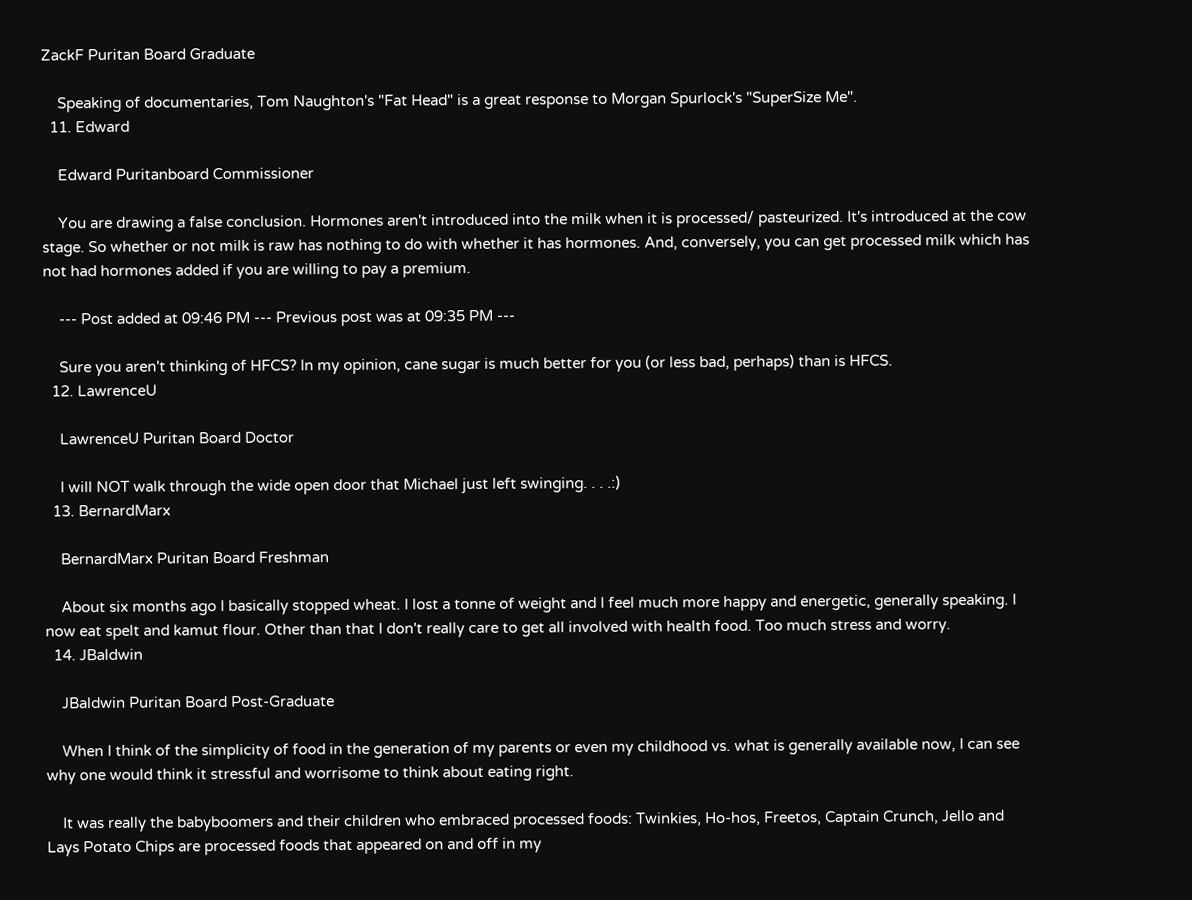ZackF Puritan Board Graduate

    Speaking of documentaries, Tom Naughton's "Fat Head" is a great response to Morgan Spurlock's "SuperSize Me".
  11. Edward

    Edward Puritanboard Commissioner

    You are drawing a false conclusion. Hormones aren't introduced into the milk when it is processed/ pasteurized. It's introduced at the cow stage. So whether or not milk is raw has nothing to do with whether it has hormones. And, conversely, you can get processed milk which has not had hormones added if you are willing to pay a premium.

    --- Post added at 09:46 PM --- Previous post was at 09:35 PM ---

    Sure you aren't thinking of HFCS? In my opinion, cane sugar is much better for you (or less bad, perhaps) than is HFCS.
  12. LawrenceU

    LawrenceU Puritan Board Doctor

    I will NOT walk through the wide open door that Michael just left swinging. . . .:)
  13. BernardMarx

    BernardMarx Puritan Board Freshman

    About six months ago I basically stopped wheat. I lost a tonne of weight and I feel much more happy and energetic, generally speaking. I now eat spelt and kamut flour. Other than that I don't really care to get all involved with health food. Too much stress and worry.
  14. JBaldwin

    JBaldwin Puritan Board Post-Graduate

    When I think of the simplicity of food in the generation of my parents or even my childhood vs. what is generally available now, I can see why one would think it stressful and worrisome to think about eating right.

    It was really the babyboomers and their children who embraced processed foods: Twinkies, Ho-hos, Freetos, Captain Crunch, Jello and Lays Potato Chips are processed foods that appeared on and off in my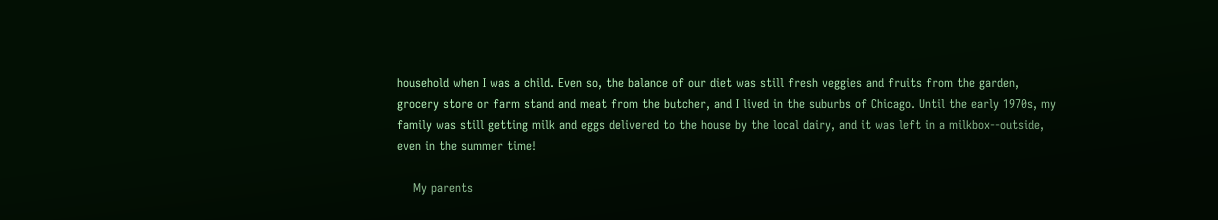household when I was a child. Even so, the balance of our diet was still fresh veggies and fruits from the garden, grocery store or farm stand and meat from the butcher, and I lived in the suburbs of Chicago. Until the early 1970s, my family was still getting milk and eggs delivered to the house by the local dairy, and it was left in a milkbox--outside, even in the summer time!

    My parents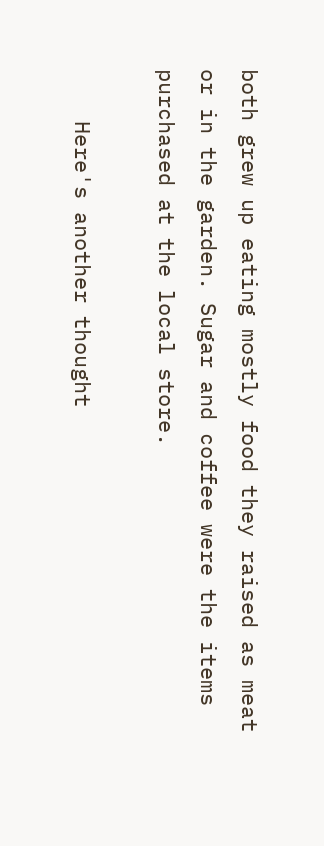both grew up eating mostly food they raised as meat or in the garden. Sugar and coffee were the items purchased at the local store.

    Here's another thought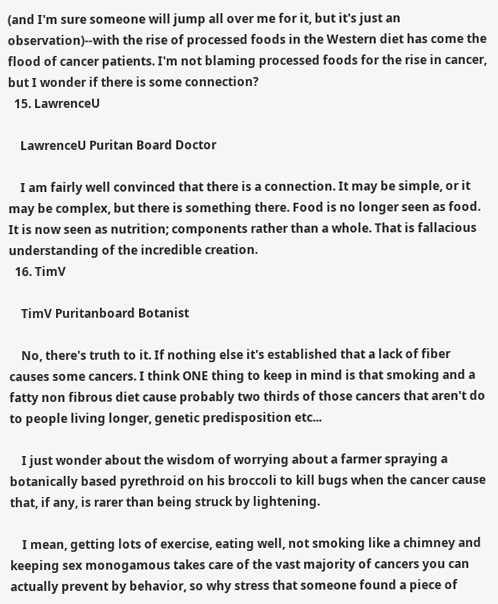(and I'm sure someone will jump all over me for it, but it's just an observation)--with the rise of processed foods in the Western diet has come the flood of cancer patients. I'm not blaming processed foods for the rise in cancer, but I wonder if there is some connection?
  15. LawrenceU

    LawrenceU Puritan Board Doctor

    I am fairly well convinced that there is a connection. It may be simple, or it may be complex, but there is something there. Food is no longer seen as food. It is now seen as nutrition; components rather than a whole. That is fallacious understanding of the incredible creation.
  16. TimV

    TimV Puritanboard Botanist

    No, there's truth to it. If nothing else it's established that a lack of fiber causes some cancers. I think ONE thing to keep in mind is that smoking and a fatty non fibrous diet cause probably two thirds of those cancers that aren't do to people living longer, genetic predisposition etc...

    I just wonder about the wisdom of worrying about a farmer spraying a botanically based pyrethroid on his broccoli to kill bugs when the cancer cause that, if any, is rarer than being struck by lightening.

    I mean, getting lots of exercise, eating well, not smoking like a chimney and keeping sex monogamous takes care of the vast majority of cancers you can actually prevent by behavior, so why stress that someone found a piece of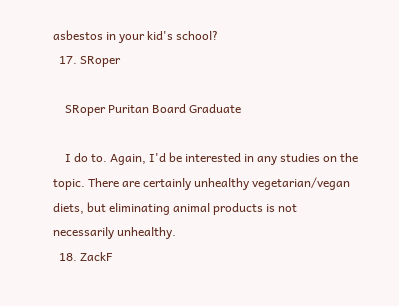asbestos in your kid's school?
  17. SRoper

    SRoper Puritan Board Graduate

    I do to. Again, I'd be interested in any studies on the topic. There are certainly unhealthy vegetarian/vegan diets, but eliminating animal products is not necessarily unhealthy.
  18. ZackF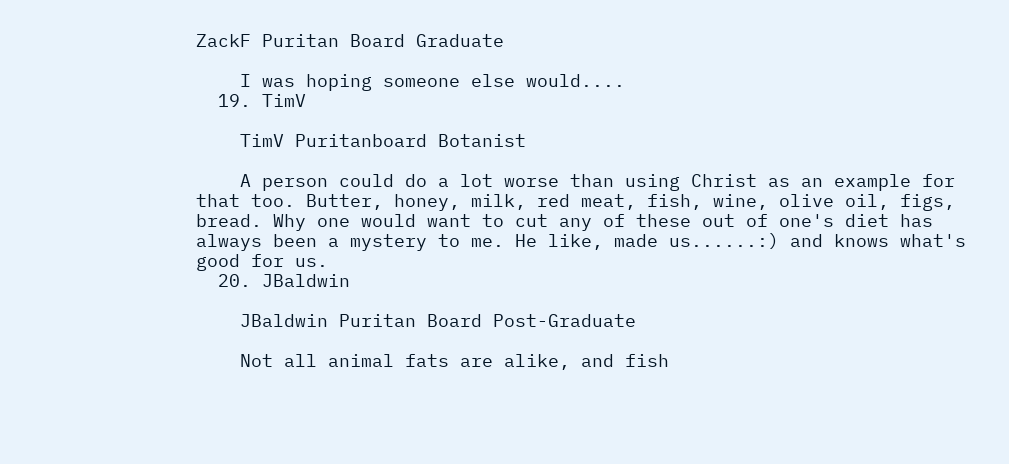ZackF Puritan Board Graduate

    I was hoping someone else would....
  19. TimV

    TimV Puritanboard Botanist

    A person could do a lot worse than using Christ as an example for that too. Butter, honey, milk, red meat, fish, wine, olive oil, figs, bread. Why one would want to cut any of these out of one's diet has always been a mystery to me. He like, made us......:) and knows what's good for us.
  20. JBaldwin

    JBaldwin Puritan Board Post-Graduate

    Not all animal fats are alike, and fish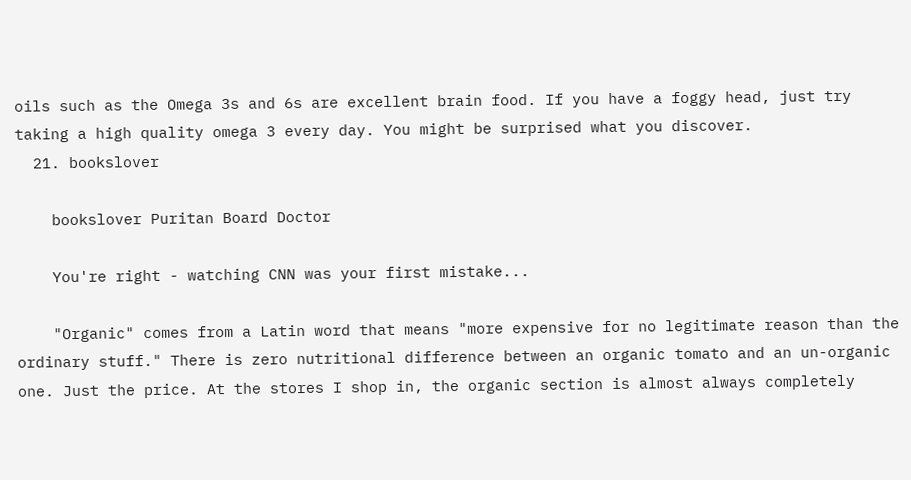oils such as the Omega 3s and 6s are excellent brain food. If you have a foggy head, just try taking a high quality omega 3 every day. You might be surprised what you discover.
  21. bookslover

    bookslover Puritan Board Doctor

    You're right - watching CNN was your first mistake...

    "Organic" comes from a Latin word that means "more expensive for no legitimate reason than the ordinary stuff." There is zero nutritional difference between an organic tomato and an un-organic one. Just the price. At the stores I shop in, the organic section is almost always completely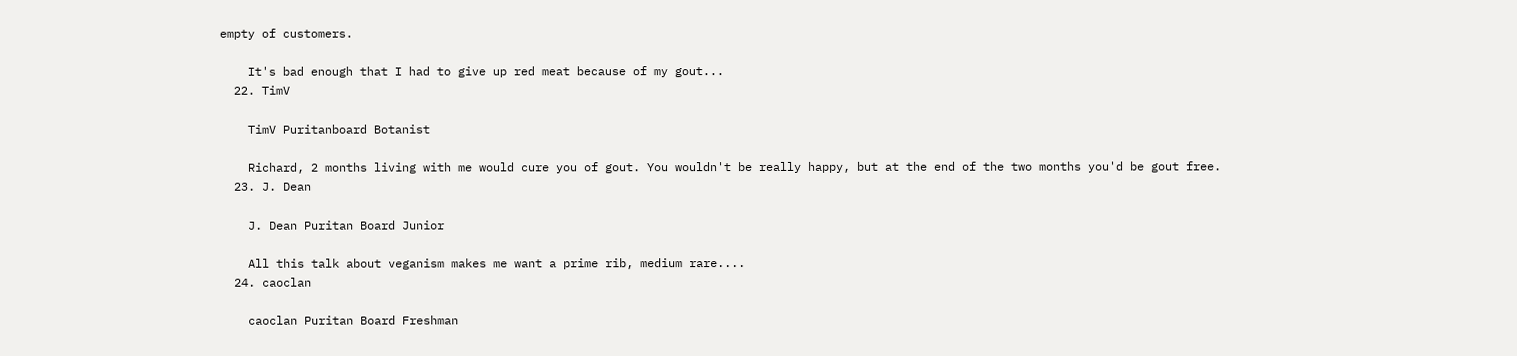empty of customers.

    It's bad enough that I had to give up red meat because of my gout...
  22. TimV

    TimV Puritanboard Botanist

    Richard, 2 months living with me would cure you of gout. You wouldn't be really happy, but at the end of the two months you'd be gout free.
  23. J. Dean

    J. Dean Puritan Board Junior

    All this talk about veganism makes me want a prime rib, medium rare....
  24. caoclan

    caoclan Puritan Board Freshman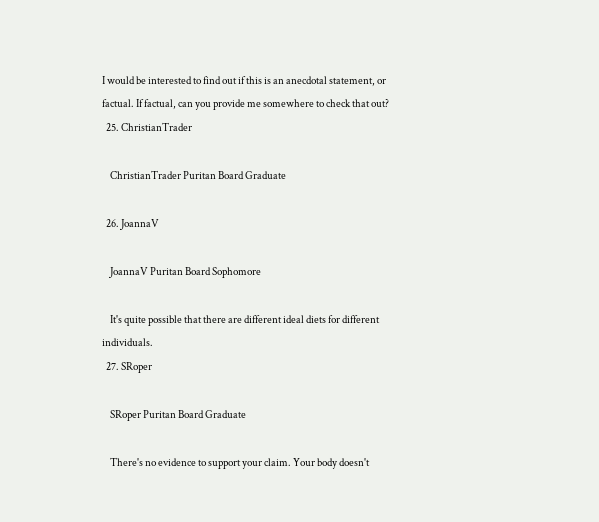I would be interested to find out if this is an anecdotal statement, or factual. If factual, can you provide me somewhere to check that out?
  25. ChristianTrader

    ChristianTrader Puritan Board Graduate

  26. JoannaV

    JoannaV Puritan Board Sophomore

    It's quite possible that there are different ideal diets for different individuals.
  27. SRoper

    SRoper Puritan Board Graduate

    There's no evidence to support your claim. Your body doesn't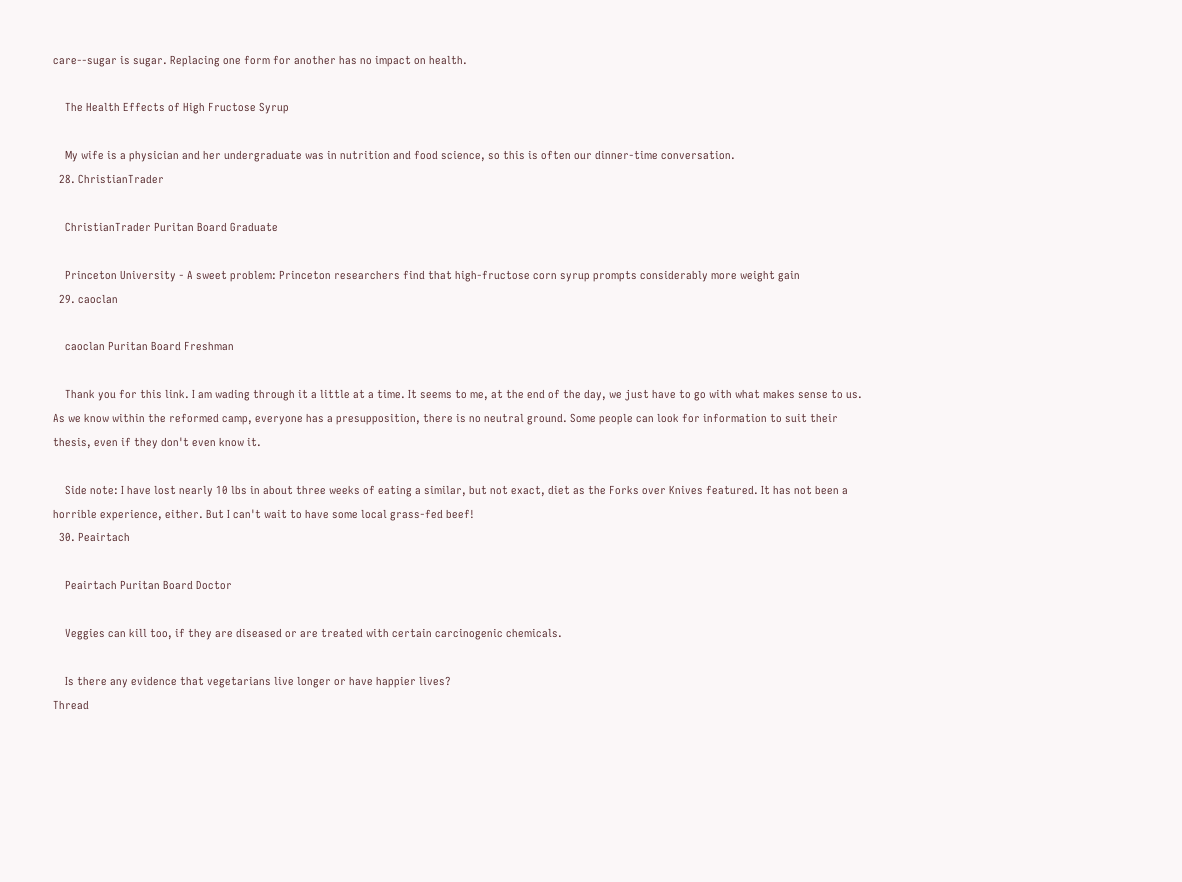care--sugar is sugar. Replacing one form for another has no impact on health.

    The Health Effects of High Fructose Syrup

    My wife is a physician and her undergraduate was in nutrition and food science, so this is often our dinner-time conversation.
  28. ChristianTrader

    ChristianTrader Puritan Board Graduate

    Princeton University - A sweet problem: Princeton researchers find that high-fructose corn syrup prompts considerably more weight gain
  29. caoclan

    caoclan Puritan Board Freshman

    Thank you for this link. I am wading through it a little at a time. It seems to me, at the end of the day, we just have to go with what makes sense to us. As we know within the reformed camp, everyone has a presupposition, there is no neutral ground. Some people can look for information to suit their thesis, even if they don't even know it.

    Side note: I have lost nearly 10 lbs in about three weeks of eating a similar, but not exact, diet as the Forks over Knives featured. It has not been a horrible experience, either. But I can't wait to have some local grass-fed beef!
  30. Peairtach

    Peairtach Puritan Board Doctor

    Veggies can kill too, if they are diseased or are treated with certain carcinogenic chemicals.

    Is there any evidence that vegetarians live longer or have happier lives?
Thread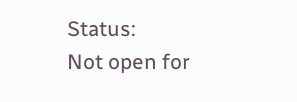Status:
Not open for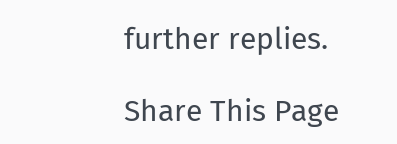further replies.

Share This Page